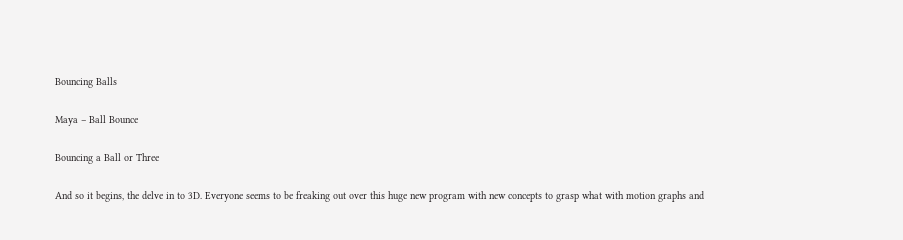Bouncing Balls

Maya – Ball Bounce

Bouncing a Ball or Three

And so it begins, the delve in to 3D. Everyone seems to be freaking out over this huge new program with new concepts to grasp what with motion graphs and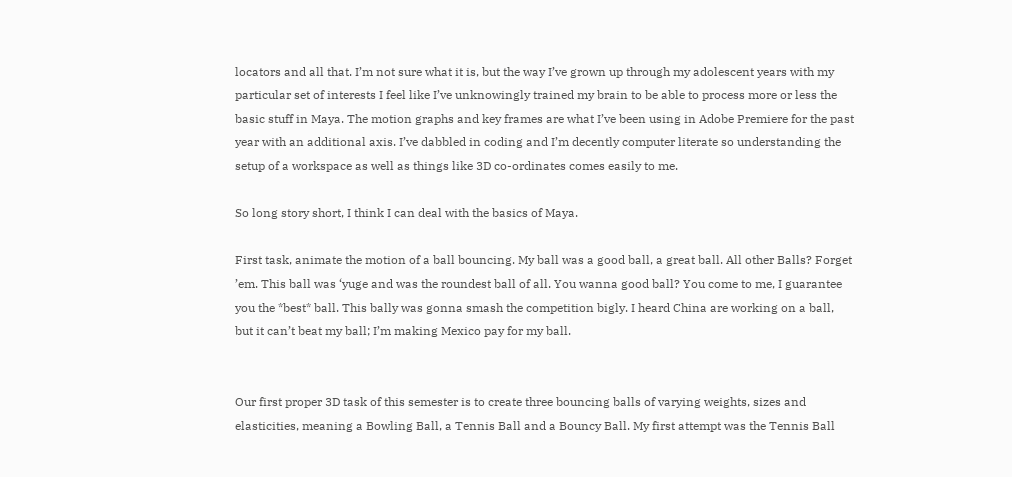locators and all that. I’m not sure what it is, but the way I’ve grown up through my adolescent years with my particular set of interests I feel like I’ve unknowingly trained my brain to be able to process more or less the basic stuff in Maya. The motion graphs and key frames are what I’ve been using in Adobe Premiere for the past year with an additional axis. I’ve dabbled in coding and I’m decently computer literate so understanding the setup of a workspace as well as things like 3D co-ordinates comes easily to me.

So long story short, I think I can deal with the basics of Maya.

First task, animate the motion of a ball bouncing. My ball was a good ball, a great ball. All other Balls? Forget ’em. This ball was ‘yuge and was the roundest ball of all. You wanna good ball? You come to me, I guarantee you the *best* ball. This bally was gonna smash the competition bigly. I heard China are working on a ball, but it can’t beat my ball; I’m making Mexico pay for my ball.


Our first proper 3D task of this semester is to create three bouncing balls of varying weights, sizes and elasticities, meaning a Bowling Ball, a Tennis Ball and a Bouncy Ball. My first attempt was the Tennis Ball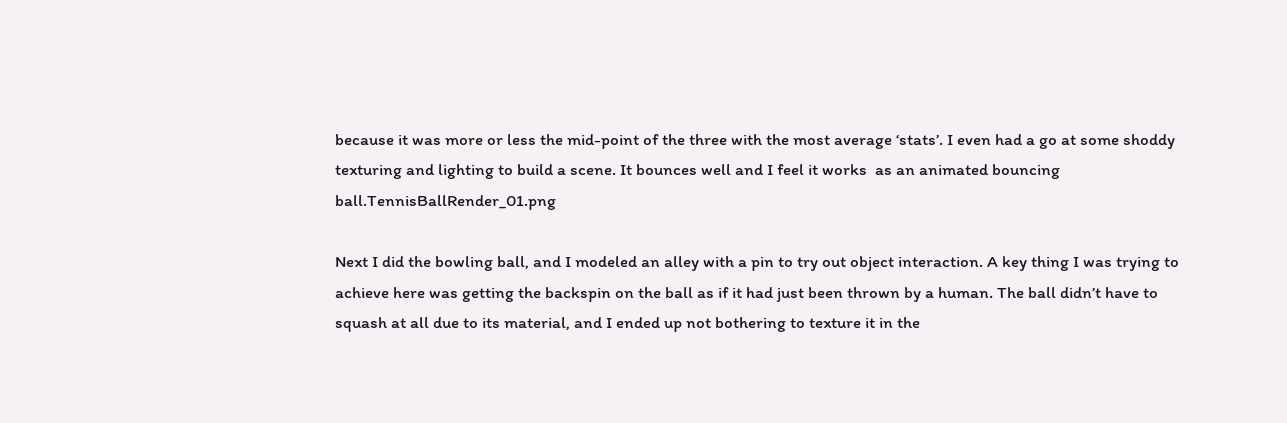because it was more or less the mid-point of the three with the most average ‘stats’. I even had a go at some shoddy texturing and lighting to build a scene. It bounces well and I feel it works  as an animated bouncing ball.TennisBallRender_01.png

Next I did the bowling ball, and I modeled an alley with a pin to try out object interaction. A key thing I was trying to achieve here was getting the backspin on the ball as if it had just been thrown by a human. The ball didn’t have to squash at all due to its material, and I ended up not bothering to texture it in the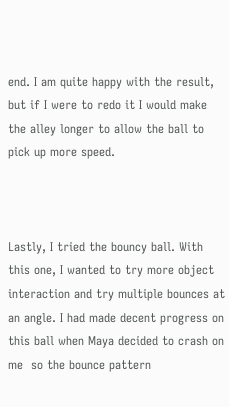end. I am quite happy with the result, but if I were to redo it I would make the alley longer to allow the ball to pick up more speed.



Lastly, I tried the bouncy ball. With this one, I wanted to try more object interaction and try multiple bounces at an angle. I had made decent progress on this ball when Maya decided to crash on me  so the bounce pattern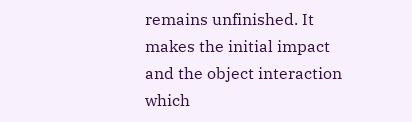remains unfinished. It makes the initial impact and the object interaction which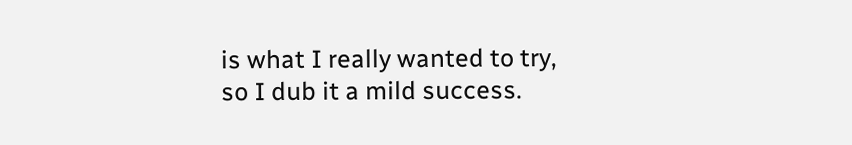is what I really wanted to try, so I dub it a mild success.